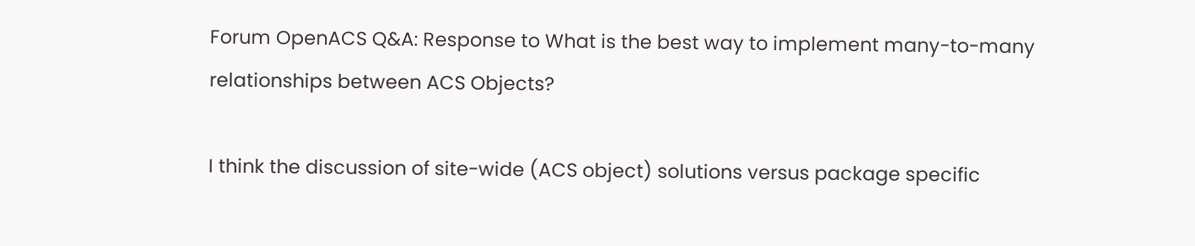Forum OpenACS Q&A: Response to What is the best way to implement many-to-many relationships between ACS Objects?

I think the discussion of site-wide (ACS object) solutions versus package specific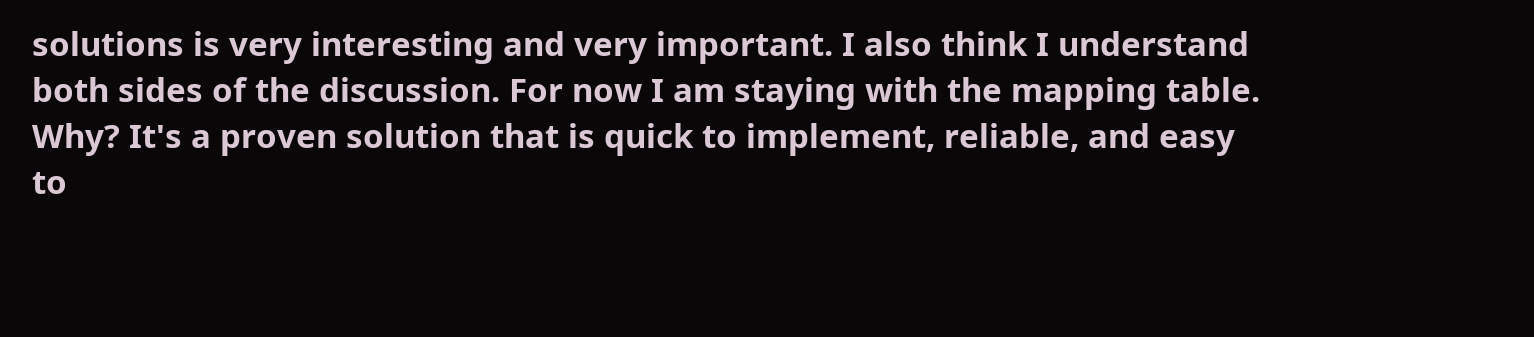solutions is very interesting and very important. I also think I understand both sides of the discussion. For now I am staying with the mapping table. Why? It's a proven solution that is quick to implement, reliable, and easy to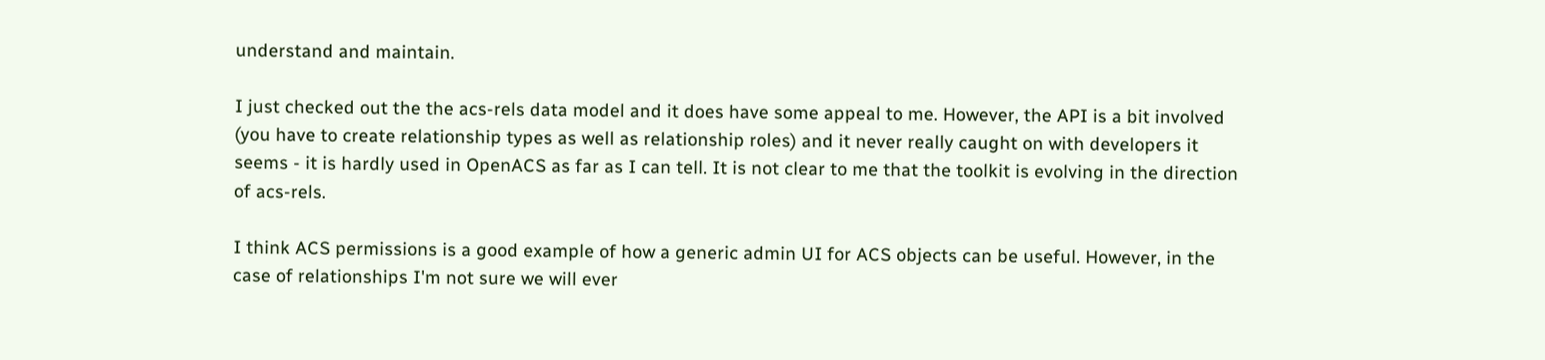understand and maintain.

I just checked out the the acs-rels data model and it does have some appeal to me. However, the API is a bit involved (you have to create relationship types as well as relationship roles) and it never really caught on with developers it seems - it is hardly used in OpenACS as far as I can tell. It is not clear to me that the toolkit is evolving in the direction of acs-rels.

I think ACS permissions is a good example of how a generic admin UI for ACS objects can be useful. However, in the case of relationships I'm not sure we will ever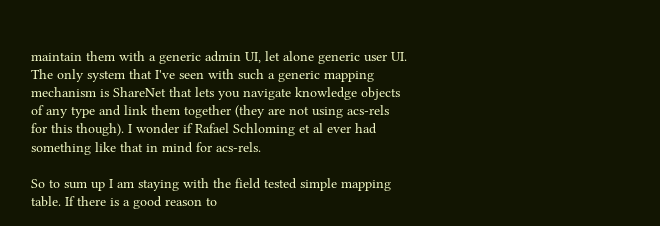maintain them with a generic admin UI, let alone generic user UI. The only system that I've seen with such a generic mapping mechanism is ShareNet that lets you navigate knowledge objects of any type and link them together (they are not using acs-rels for this though). I wonder if Rafael Schloming et al ever had something like that in mind for acs-rels.

So to sum up I am staying with the field tested simple mapping table. If there is a good reason to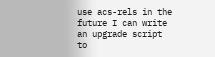use acs-rels in the future I can write an upgrade script to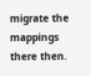migrate the mappings there then.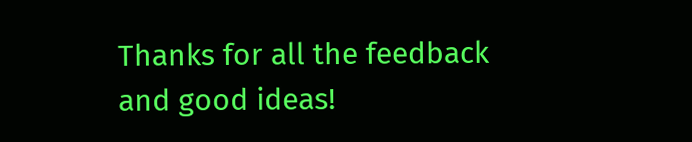Thanks for all the feedback and good ideas!